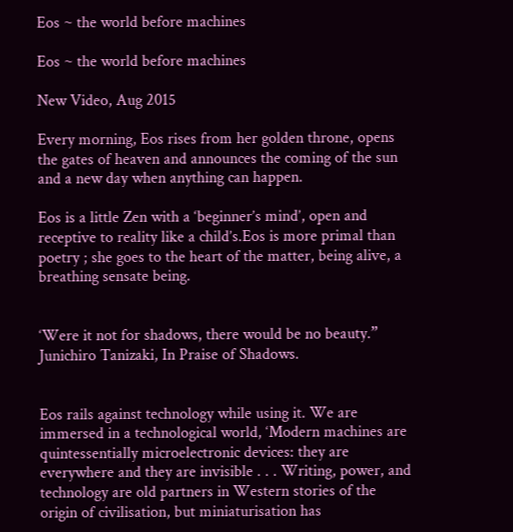Eos ~ the world before machines

Eos ~ the world before machines

New Video, Aug 2015

Every morning, Eos rises from her golden throne, opens the gates of heaven and announces the coming of the sun and a new day when anything can happen.

Eos is a little Zen with a ‘beginner’s mind’, open and receptive to reality like a child’s.Eos is more primal than poetry ; she goes to the heart of the matter, being alive, a breathing sensate being.


‘Were it not for shadows, there would be no beauty.” Junichiro Tanizaki, In Praise of Shadows.


Eos rails against technology while using it. We are immersed in a technological world, ‘Modern machines are quintessentially microelectronic devices: they are everywhere and they are invisible . . . Writing, power, and technology are old partners in Western stories of the origin of civilisation, but miniaturisation has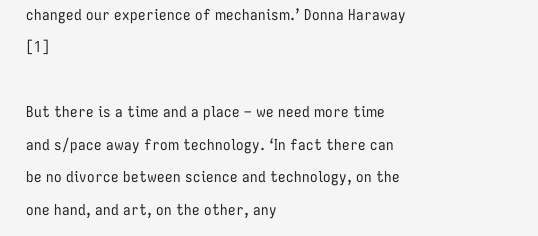changed our experience of mechanism.’ Donna Haraway [1]

But there is a time and a place – we need more time and s/pace away from technology. ‘In fact there can be no divorce between science and technology, on the one hand, and art, on the other, any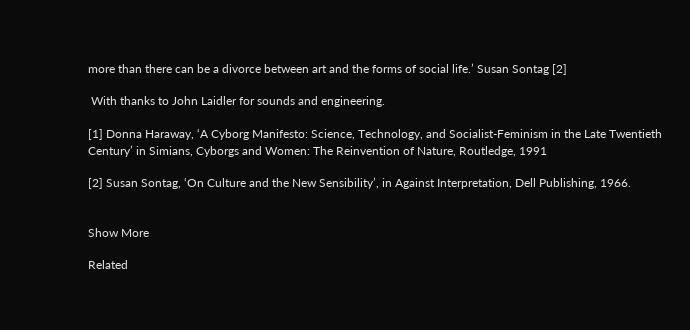more than there can be a divorce between art and the forms of social life.’ Susan Sontag [2]

 With thanks to John Laidler for sounds and engineering.

[1] Donna Haraway, ‘A Cyborg Manifesto: Science, Technology, and Socialist-Feminism in the Late Twentieth Century’ in Simians, Cyborgs and Women: The Reinvention of Nature, Routledge, 1991

[2] Susan Sontag, ‘On Culture and the New Sensibility’, in Against Interpretation, Dell Publishing, 1966.


Show More

Related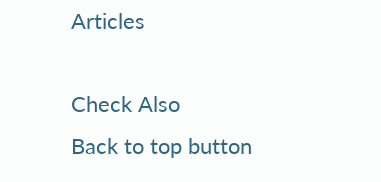Articles

Check Also
Back to top button